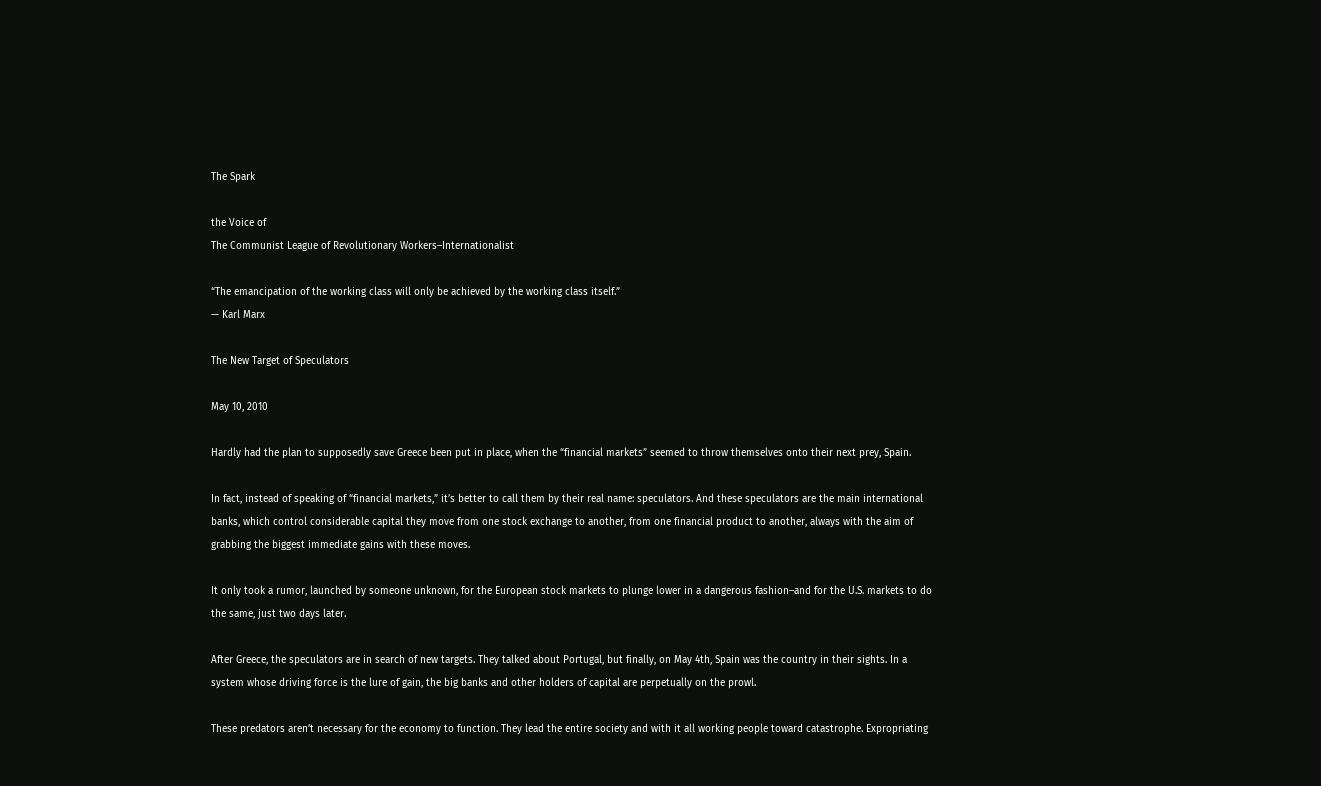The Spark

the Voice of
The Communist League of Revolutionary Workers–Internationalist

“The emancipation of the working class will only be achieved by the working class itself.”
— Karl Marx

The New Target of Speculators

May 10, 2010

Hardly had the plan to supposedly save Greece been put in place, when the “financial markets” seemed to throw themselves onto their next prey, Spain.

In fact, instead of speaking of “financial markets,” it’s better to call them by their real name: speculators. And these speculators are the main international banks, which control considerable capital they move from one stock exchange to another, from one financial product to another, always with the aim of grabbing the biggest immediate gains with these moves.

It only took a rumor, launched by someone unknown, for the European stock markets to plunge lower in a dangerous fashion–and for the U.S. markets to do the same, just two days later.

After Greece, the speculators are in search of new targets. They talked about Portugal, but finally, on May 4th, Spain was the country in their sights. In a system whose driving force is the lure of gain, the big banks and other holders of capital are perpetually on the prowl.

These predators aren’t necessary for the economy to function. They lead the entire society and with it all working people toward catastrophe. Expropriating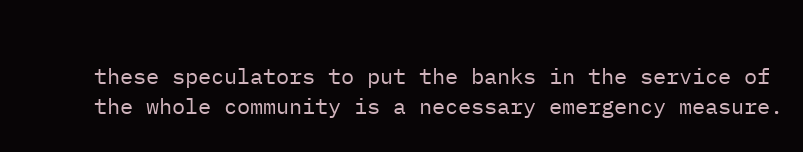these speculators to put the banks in the service of the whole community is a necessary emergency measure.